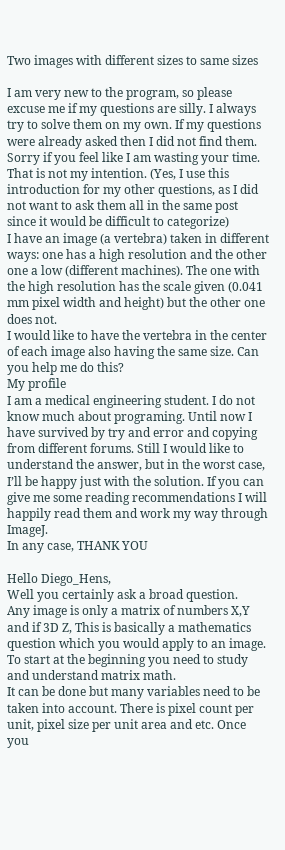Two images with different sizes to same sizes

I am very new to the program, so please excuse me if my questions are silly. I always try to solve them on my own. If my questions were already asked then I did not find them. Sorry if you feel like I am wasting your time. That is not my intention. (Yes, I use this introduction for my other questions, as I did not want to ask them all in the same post since it would be difficult to categorize)
I have an image (a vertebra) taken in different ways: one has a high resolution and the other one a low (different machines). The one with the high resolution has the scale given (0.041 mm pixel width and height) but the other one does not.
I would like to have the vertebra in the center of each image also having the same size. Can you help me do this?
My profile
I am a medical engineering student. I do not know much about programing. Until now I have survived by try and error and copying from different forums. Still I would like to understand the answer, but in the worst case, I’ll be happy just with the solution. If you can give me some reading recommendations I will happily read them and work my way through ImageJ.
In any case, THANK YOU

Hello Diego_Hens,
Well you certainly ask a broad question.
Any image is only a matrix of numbers X,Y and if 3D Z, This is basically a mathematics question which you would apply to an image.
To start at the beginning you need to study and understand matrix math.
It can be done but many variables need to be taken into account. There is pixel count per unit, pixel size per unit area and etc. Once you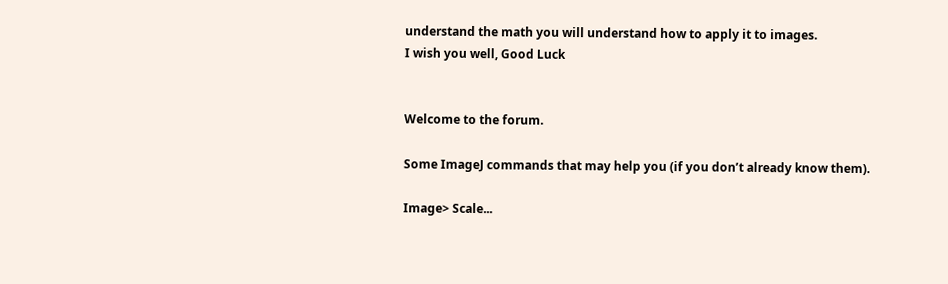understand the math you will understand how to apply it to images.
I wish you well, Good Luck


Welcome to the forum.

Some ImageJ commands that may help you (if you don’t already know them).

Image> Scale...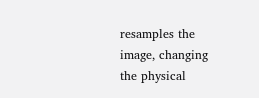resamples the image, changing the physical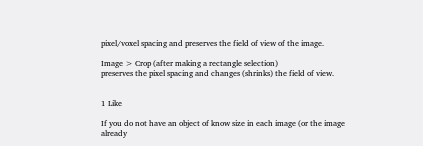pixel/voxel spacing and preserves the field of view of the image.

Image > Crop (after making a rectangle selection)
preserves the pixel spacing and changes (shrinks) the field of view.


1 Like

If you do not have an object of know size in each image (or the image already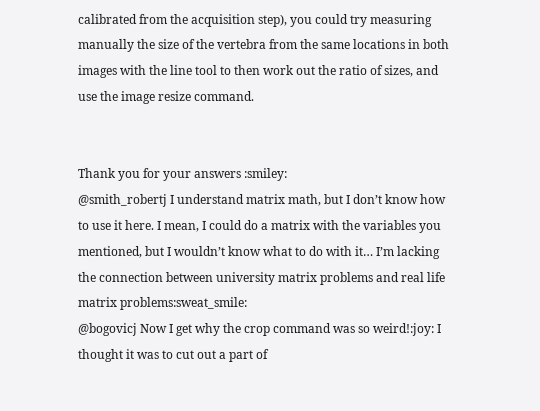calibrated from the acquisition step), you could try measuring manually the size of the vertebra from the same locations in both images with the line tool to then work out the ratio of sizes, and use the image resize command.


Thank you for your answers :smiley:
@smith_robertj I understand matrix math, but I don’t know how to use it here. I mean, I could do a matrix with the variables you mentioned, but I wouldn’t know what to do with it… I’m lacking the connection between university matrix problems and real life matrix problems:sweat_smile:
@bogovicj Now I get why the crop command was so weird!:joy: I thought it was to cut out a part of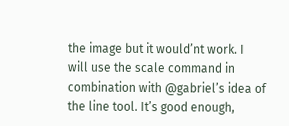the image but it would’nt work. I will use the scale command in combination with @gabriel’s idea of the line tool. It’s good enough,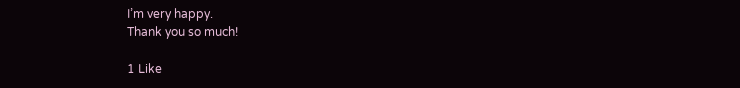I’m very happy.
Thank you so much!

1 Like